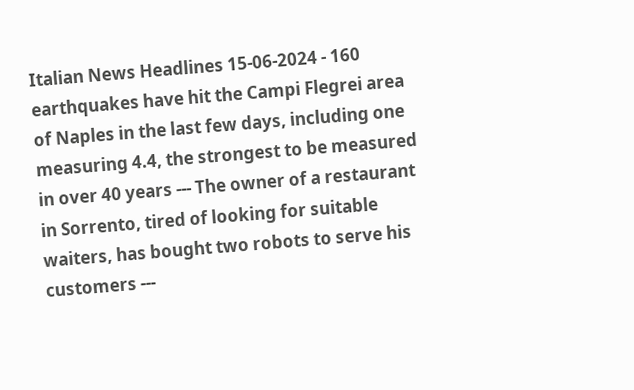Italian News Headlines 15-06-2024 - 160 earthquakes have hit the Campi Flegrei area of Naples in the last few days, including one measuring 4.4, the strongest to be measured in over 40 years --- The owner of a restaurant in Sorrento, tired of looking for suitable waiters, has bought two robots to serve his customers ---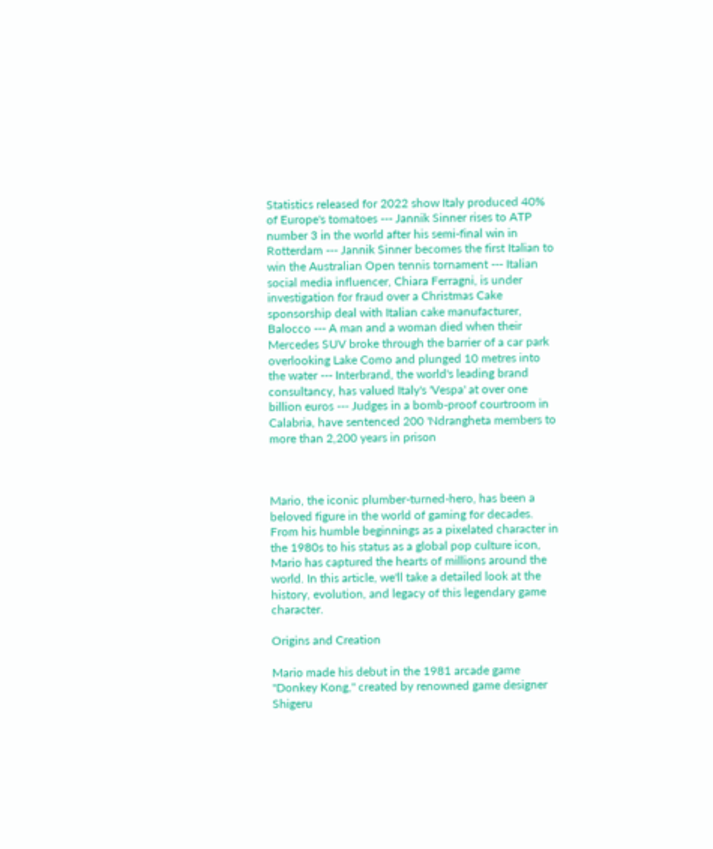Statistics released for 2022 show Italy produced 40% of Europe's tomatoes --- Jannik Sinner rises to ATP number 3 in the world after his semi-final win in Rotterdam --- Jannik Sinner becomes the first Italian to win the Australian Open tennis tornament --- Italian social media influencer, Chiara Ferragni, is under investigation for fraud over a Christmas Cake sponsorship deal with Italian cake manufacturer, Balocco --- A man and a woman died when their Mercedes SUV broke through the barrier of a car park overlooking Lake Como and plunged 10 metres into the water --- Interbrand, the world's leading brand consultancy, has valued Italy's 'Vespa' at over one billion euros --- Judges in a bomb-proof courtroom in Calabria, have sentenced 200 'Ndrangheta members to more than 2,200 years in prison



Mario, the iconic plumber-turned-hero, has been a beloved figure in the world of gaming for decades. From his humble beginnings as a pixelated character in the 1980s to his status as a global pop culture icon, Mario has captured the hearts of millions around the world. In this article, we'll take a detailed look at the history, evolution, and legacy of this legendary game character.

Origins and Creation

Mario made his debut in the 1981 arcade game "Donkey Kong," created by renowned game designer Shigeru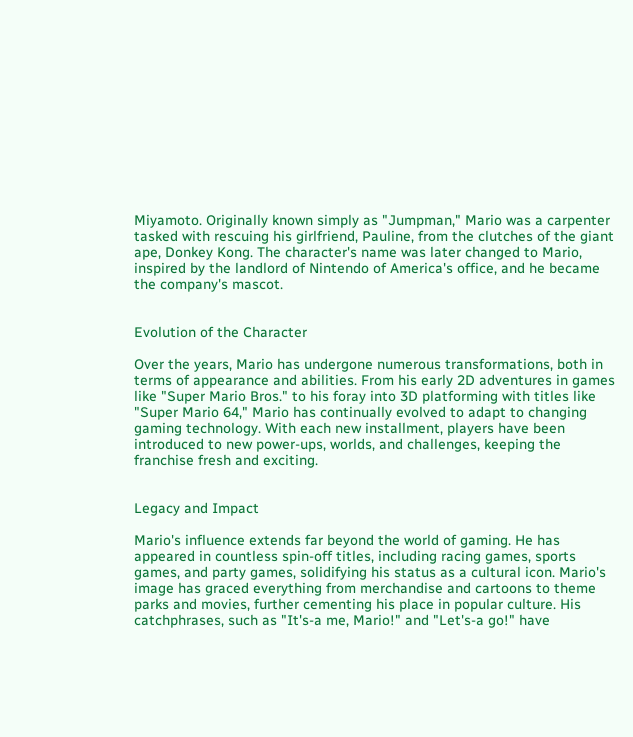Miyamoto. Originally known simply as "Jumpman," Mario was a carpenter tasked with rescuing his girlfriend, Pauline, from the clutches of the giant ape, Donkey Kong. The character's name was later changed to Mario, inspired by the landlord of Nintendo of America's office, and he became the company's mascot.


Evolution of the Character

Over the years, Mario has undergone numerous transformations, both in terms of appearance and abilities. From his early 2D adventures in games like "Super Mario Bros." to his foray into 3D platforming with titles like "Super Mario 64," Mario has continually evolved to adapt to changing gaming technology. With each new installment, players have been introduced to new power-ups, worlds, and challenges, keeping the franchise fresh and exciting.


Legacy and Impact

Mario's influence extends far beyond the world of gaming. He has appeared in countless spin-off titles, including racing games, sports games, and party games, solidifying his status as a cultural icon. Mario's image has graced everything from merchandise and cartoons to theme parks and movies, further cementing his place in popular culture. His catchphrases, such as "It's-a me, Mario!" and "Let's-a go!" have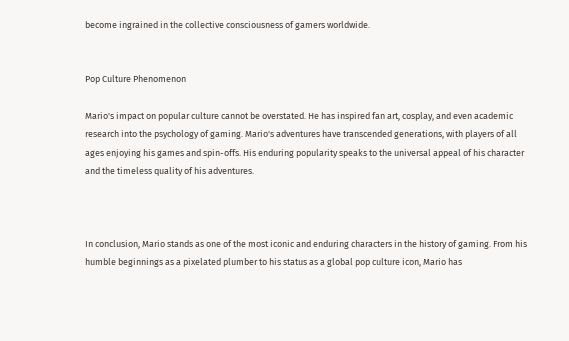become ingrained in the collective consciousness of gamers worldwide.


Pop Culture Phenomenon

Mario's impact on popular culture cannot be overstated. He has inspired fan art, cosplay, and even academic research into the psychology of gaming. Mario's adventures have transcended generations, with players of all ages enjoying his games and spin-offs. His enduring popularity speaks to the universal appeal of his character and the timeless quality of his adventures.



In conclusion, Mario stands as one of the most iconic and enduring characters in the history of gaming. From his humble beginnings as a pixelated plumber to his status as a global pop culture icon, Mario has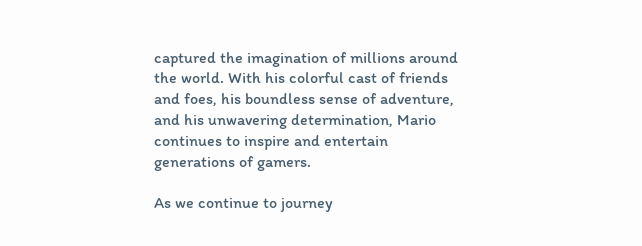captured the imagination of millions around the world. With his colorful cast of friends and foes, his boundless sense of adventure, and his unwavering determination, Mario continues to inspire and entertain generations of gamers.

As we continue to journey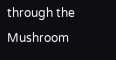through the Mushroom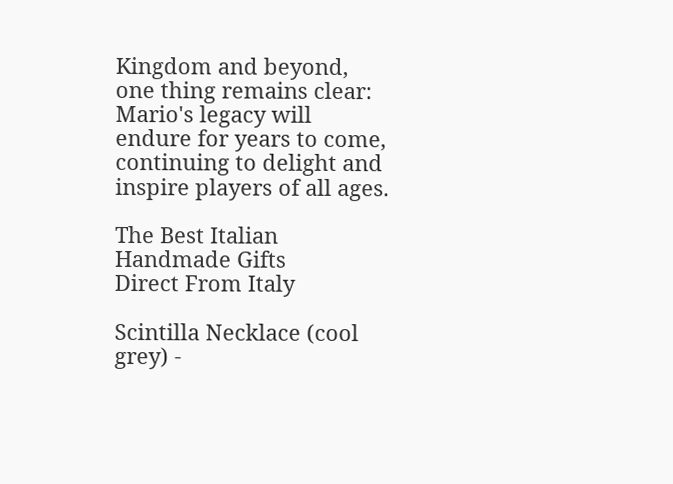Kingdom and beyond, one thing remains clear: Mario's legacy will endure for years to come, continuing to delight and inspire players of all ages.

The Best Italian Handmade Gifts
Direct From Italy

Scintilla Necklace (cool grey) -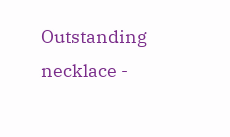Outstanding necklace -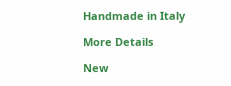Handmade in Italy

More Details

New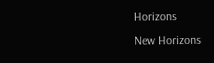Horizons
New Horizons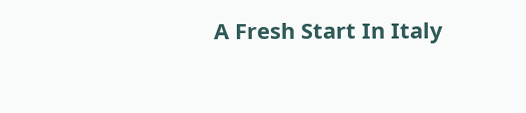A Fresh Start In Italy